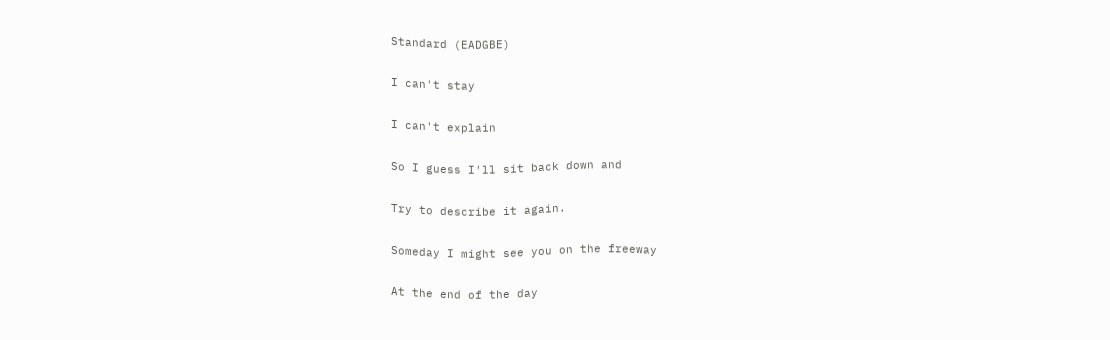Standard (EADGBE)

I can't stay

I can't explain

So I guess I'll sit back down and

Try to describe it again.

Someday I might see you on the freeway

At the end of the day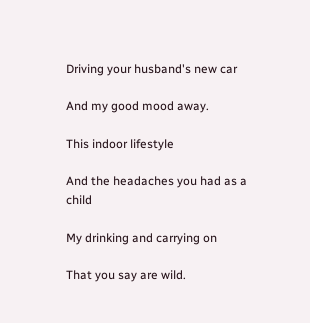Driving your husband's new car

And my good mood away.

This indoor lifestyle

And the headaches you had as a child

My drinking and carrying on

That you say are wild.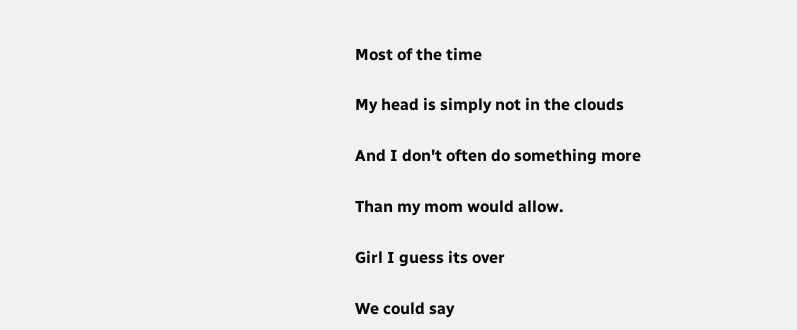Most of the time

My head is simply not in the clouds

And I don't often do something more

Than my mom would allow.

Girl I guess its over

We could say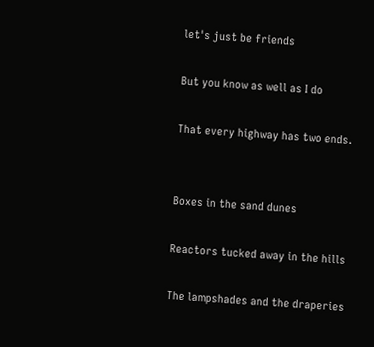let's just be friends

But you know as well as I do

That every highway has two ends.


Boxes in the sand dunes

Reactors tucked away in the hills

The lampshades and the draperies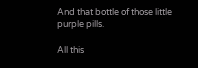And that bottle of those little purple pills.

All this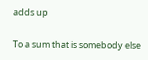adds up

To a sum that is somebody else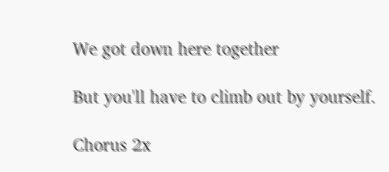We got down here together

But you'll have to climb out by yourself.

Chorus 2x